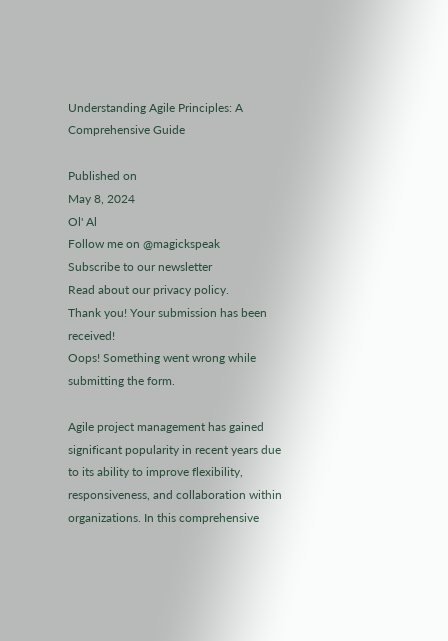Understanding Agile Principles: A Comprehensive Guide

Published on
May 8, 2024
Ol' Al
Follow me on @magickspeak
Subscribe to our newsletter
Read about our privacy policy.
Thank you! Your submission has been received!
Oops! Something went wrong while submitting the form.

Agile project management has gained significant popularity in recent years due to its ability to improve flexibility, responsiveness, and collaboration within organizations. In this comprehensive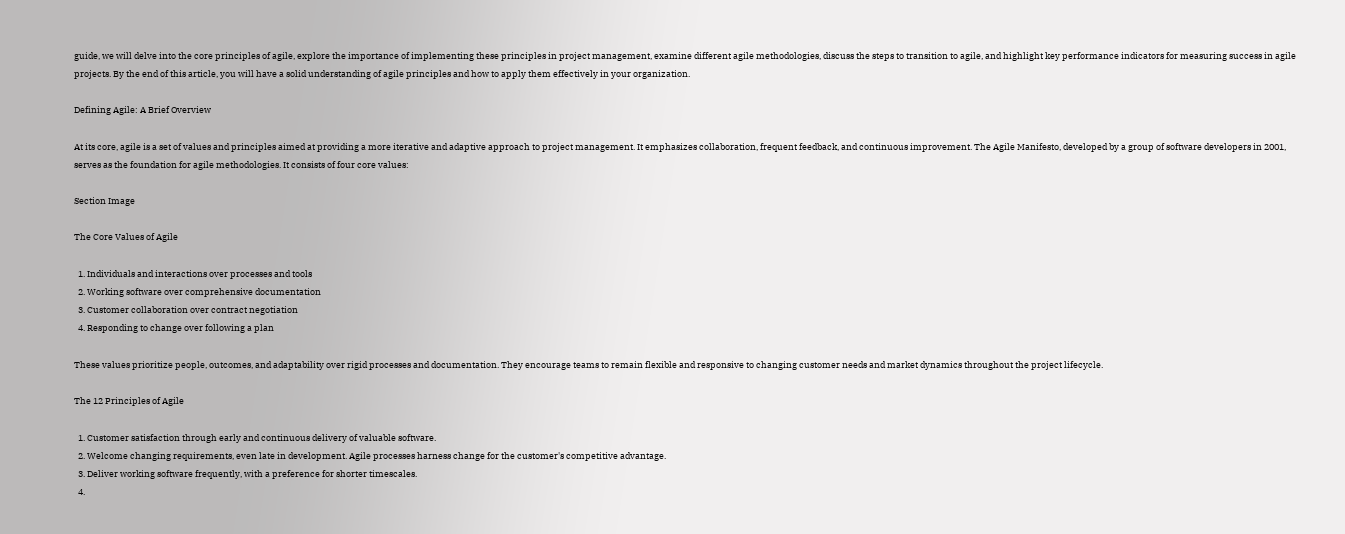guide, we will delve into the core principles of agile, explore the importance of implementing these principles in project management, examine different agile methodologies, discuss the steps to transition to agile, and highlight key performance indicators for measuring success in agile projects. By the end of this article, you will have a solid understanding of agile principles and how to apply them effectively in your organization.

Defining Agile: A Brief Overview

At its core, agile is a set of values and principles aimed at providing a more iterative and adaptive approach to project management. It emphasizes collaboration, frequent feedback, and continuous improvement. The Agile Manifesto, developed by a group of software developers in 2001, serves as the foundation for agile methodologies. It consists of four core values:

Section Image

The Core Values of Agile

  1. Individuals and interactions over processes and tools
  2. Working software over comprehensive documentation
  3. Customer collaboration over contract negotiation
  4. Responding to change over following a plan

These values prioritize people, outcomes, and adaptability over rigid processes and documentation. They encourage teams to remain flexible and responsive to changing customer needs and market dynamics throughout the project lifecycle.

The 12 Principles of Agile

  1. Customer satisfaction through early and continuous delivery of valuable software.
  2. Welcome changing requirements, even late in development. Agile processes harness change for the customer's competitive advantage.
  3. Deliver working software frequently, with a preference for shorter timescales.
  4.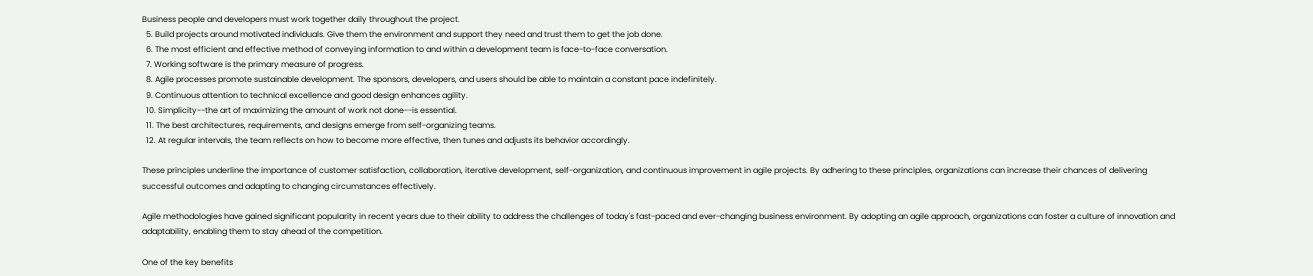Business people and developers must work together daily throughout the project.
  5. Build projects around motivated individuals. Give them the environment and support they need and trust them to get the job done.
  6. The most efficient and effective method of conveying information to and within a development team is face-to-face conversation.
  7. Working software is the primary measure of progress.
  8. Agile processes promote sustainable development. The sponsors, developers, and users should be able to maintain a constant pace indefinitely.
  9. Continuous attention to technical excellence and good design enhances agility.
  10. Simplicity--the art of maximizing the amount of work not done--is essential.
  11. The best architectures, requirements, and designs emerge from self-organizing teams.
  12. At regular intervals, the team reflects on how to become more effective, then tunes and adjusts its behavior accordingly.

These principles underline the importance of customer satisfaction, collaboration, iterative development, self-organization, and continuous improvement in agile projects. By adhering to these principles, organizations can increase their chances of delivering successful outcomes and adapting to changing circumstances effectively.

Agile methodologies have gained significant popularity in recent years due to their ability to address the challenges of today's fast-paced and ever-changing business environment. By adopting an agile approach, organizations can foster a culture of innovation and adaptability, enabling them to stay ahead of the competition.

One of the key benefits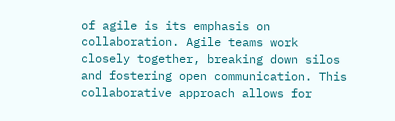of agile is its emphasis on collaboration. Agile teams work closely together, breaking down silos and fostering open communication. This collaborative approach allows for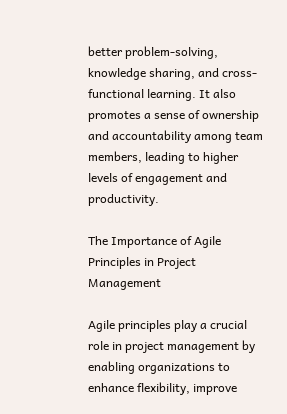better problem-solving, knowledge sharing, and cross-functional learning. It also promotes a sense of ownership and accountability among team members, leading to higher levels of engagement and productivity.

The Importance of Agile Principles in Project Management

Agile principles play a crucial role in project management by enabling organizations to enhance flexibility, improve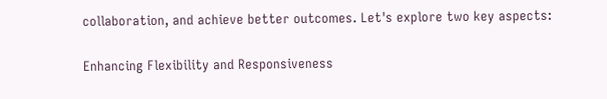collaboration, and achieve better outcomes. Let's explore two key aspects:

Enhancing Flexibility and Responsiveness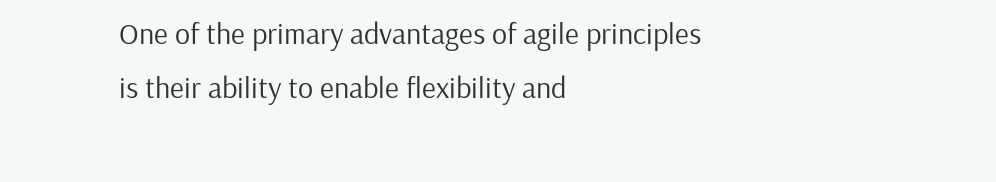One of the primary advantages of agile principles is their ability to enable flexibility and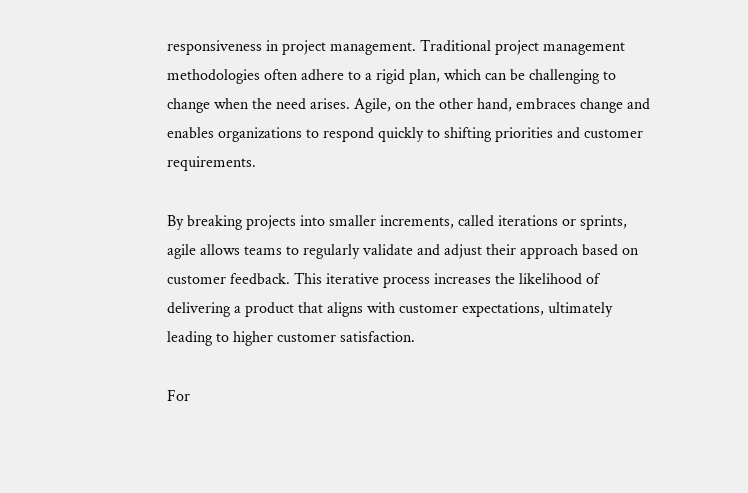responsiveness in project management. Traditional project management methodologies often adhere to a rigid plan, which can be challenging to change when the need arises. Agile, on the other hand, embraces change and enables organizations to respond quickly to shifting priorities and customer requirements.

By breaking projects into smaller increments, called iterations or sprints, agile allows teams to regularly validate and adjust their approach based on customer feedback. This iterative process increases the likelihood of delivering a product that aligns with customer expectations, ultimately leading to higher customer satisfaction.

For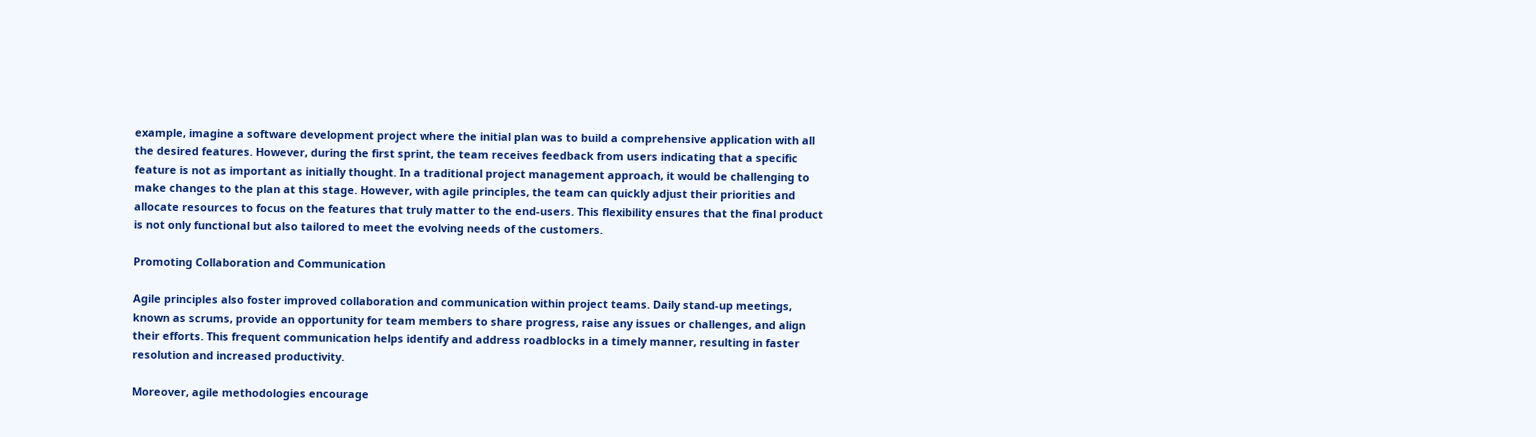example, imagine a software development project where the initial plan was to build a comprehensive application with all the desired features. However, during the first sprint, the team receives feedback from users indicating that a specific feature is not as important as initially thought. In a traditional project management approach, it would be challenging to make changes to the plan at this stage. However, with agile principles, the team can quickly adjust their priorities and allocate resources to focus on the features that truly matter to the end-users. This flexibility ensures that the final product is not only functional but also tailored to meet the evolving needs of the customers.

Promoting Collaboration and Communication

Agile principles also foster improved collaboration and communication within project teams. Daily stand-up meetings, known as scrums, provide an opportunity for team members to share progress, raise any issues or challenges, and align their efforts. This frequent communication helps identify and address roadblocks in a timely manner, resulting in faster resolution and increased productivity.

Moreover, agile methodologies encourage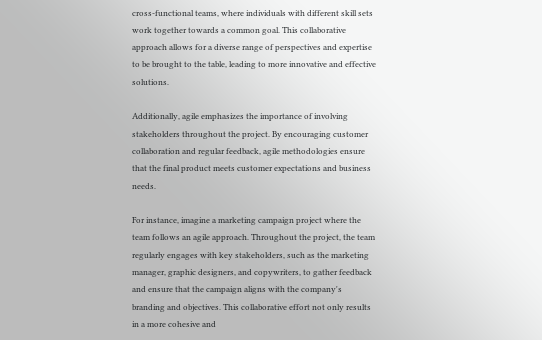cross-functional teams, where individuals with different skill sets work together towards a common goal. This collaborative approach allows for a diverse range of perspectives and expertise to be brought to the table, leading to more innovative and effective solutions.

Additionally, agile emphasizes the importance of involving stakeholders throughout the project. By encouraging customer collaboration and regular feedback, agile methodologies ensure that the final product meets customer expectations and business needs.

For instance, imagine a marketing campaign project where the team follows an agile approach. Throughout the project, the team regularly engages with key stakeholders, such as the marketing manager, graphic designers, and copywriters, to gather feedback and ensure that the campaign aligns with the company's branding and objectives. This collaborative effort not only results in a more cohesive and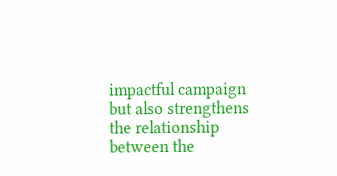impactful campaign but also strengthens the relationship between the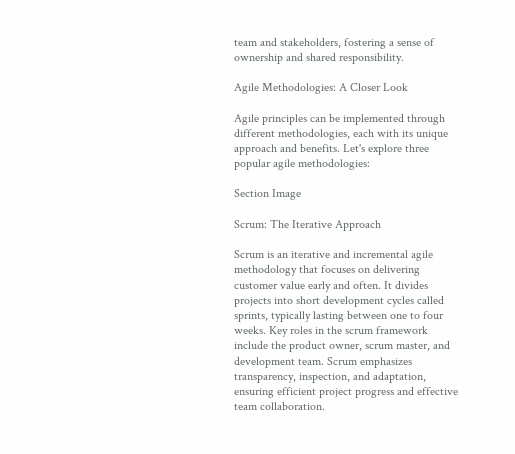team and stakeholders, fostering a sense of ownership and shared responsibility.

Agile Methodologies: A Closer Look

Agile principles can be implemented through different methodologies, each with its unique approach and benefits. Let's explore three popular agile methodologies:

Section Image

Scrum: The Iterative Approach

Scrum is an iterative and incremental agile methodology that focuses on delivering customer value early and often. It divides projects into short development cycles called sprints, typically lasting between one to four weeks. Key roles in the scrum framework include the product owner, scrum master, and development team. Scrum emphasizes transparency, inspection, and adaptation, ensuring efficient project progress and effective team collaboration.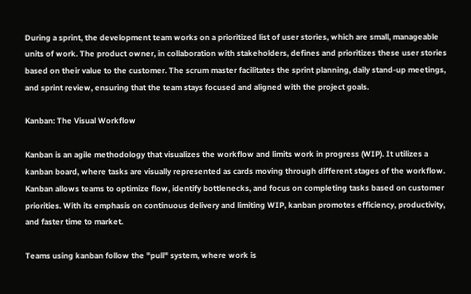During a sprint, the development team works on a prioritized list of user stories, which are small, manageable units of work. The product owner, in collaboration with stakeholders, defines and prioritizes these user stories based on their value to the customer. The scrum master facilitates the sprint planning, daily stand-up meetings, and sprint review, ensuring that the team stays focused and aligned with the project goals.

Kanban: The Visual Workflow

Kanban is an agile methodology that visualizes the workflow and limits work in progress (WIP). It utilizes a kanban board, where tasks are visually represented as cards moving through different stages of the workflow. Kanban allows teams to optimize flow, identify bottlenecks, and focus on completing tasks based on customer priorities. With its emphasis on continuous delivery and limiting WIP, kanban promotes efficiency, productivity, and faster time to market.

Teams using kanban follow the "pull" system, where work is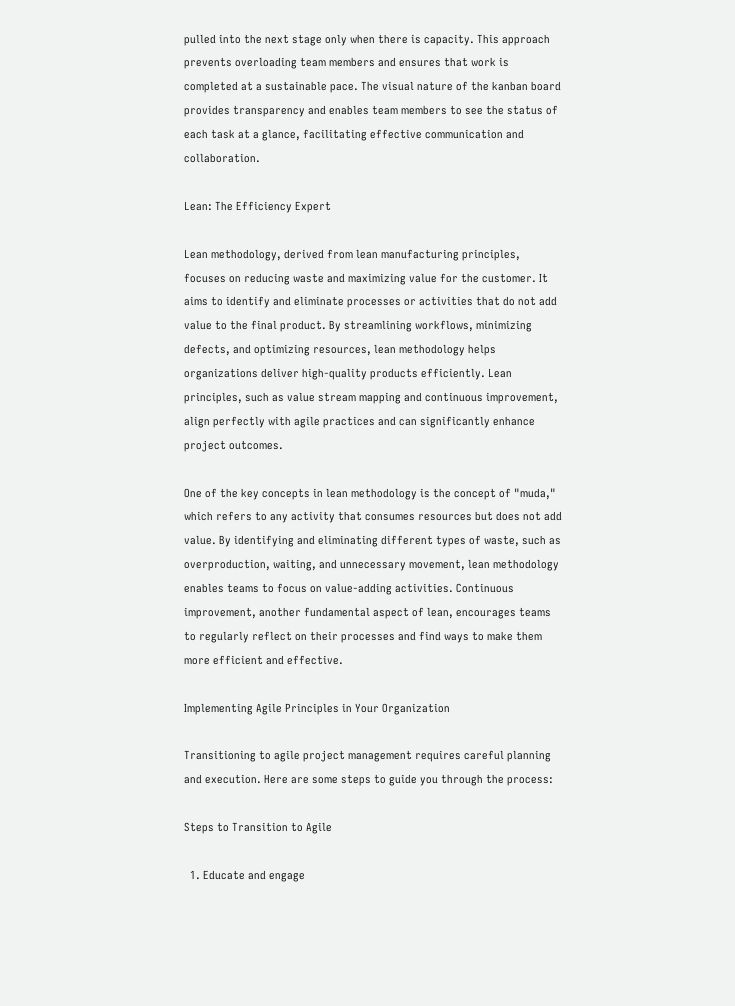pulled into the next stage only when there is capacity. This approach prevents overloading team members and ensures that work is completed at a sustainable pace. The visual nature of the kanban board provides transparency and enables team members to see the status of each task at a glance, facilitating effective communication and collaboration.

Lean: The Efficiency Expert

Lean methodology, derived from lean manufacturing principles, focuses on reducing waste and maximizing value for the customer. It aims to identify and eliminate processes or activities that do not add value to the final product. By streamlining workflows, minimizing defects, and optimizing resources, lean methodology helps organizations deliver high-quality products efficiently. Lean principles, such as value stream mapping and continuous improvement, align perfectly with agile practices and can significantly enhance project outcomes.

One of the key concepts in lean methodology is the concept of "muda," which refers to any activity that consumes resources but does not add value. By identifying and eliminating different types of waste, such as overproduction, waiting, and unnecessary movement, lean methodology enables teams to focus on value-adding activities. Continuous improvement, another fundamental aspect of lean, encourages teams to regularly reflect on their processes and find ways to make them more efficient and effective.

Implementing Agile Principles in Your Organization

Transitioning to agile project management requires careful planning and execution. Here are some steps to guide you through the process:

Steps to Transition to Agile

  1. Educate and engage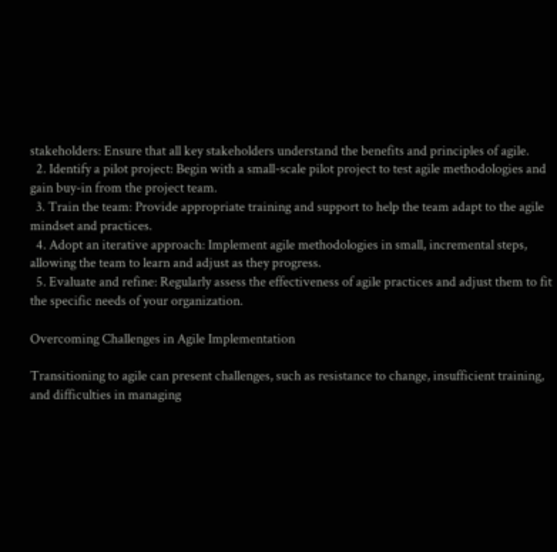stakeholders: Ensure that all key stakeholders understand the benefits and principles of agile.
  2. Identify a pilot project: Begin with a small-scale pilot project to test agile methodologies and gain buy-in from the project team.
  3. Train the team: Provide appropriate training and support to help the team adapt to the agile mindset and practices.
  4. Adopt an iterative approach: Implement agile methodologies in small, incremental steps, allowing the team to learn and adjust as they progress.
  5. Evaluate and refine: Regularly assess the effectiveness of agile practices and adjust them to fit the specific needs of your organization.

Overcoming Challenges in Agile Implementation

Transitioning to agile can present challenges, such as resistance to change, insufficient training, and difficulties in managing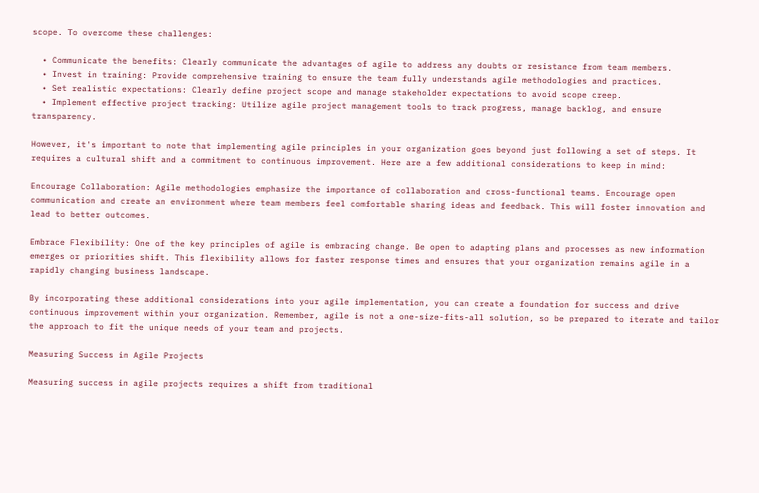scope. To overcome these challenges:

  • Communicate the benefits: Clearly communicate the advantages of agile to address any doubts or resistance from team members.
  • Invest in training: Provide comprehensive training to ensure the team fully understands agile methodologies and practices.
  • Set realistic expectations: Clearly define project scope and manage stakeholder expectations to avoid scope creep.
  • Implement effective project tracking: Utilize agile project management tools to track progress, manage backlog, and ensure transparency.

However, it's important to note that implementing agile principles in your organization goes beyond just following a set of steps. It requires a cultural shift and a commitment to continuous improvement. Here are a few additional considerations to keep in mind:

Encourage Collaboration: Agile methodologies emphasize the importance of collaboration and cross-functional teams. Encourage open communication and create an environment where team members feel comfortable sharing ideas and feedback. This will foster innovation and lead to better outcomes.

Embrace Flexibility: One of the key principles of agile is embracing change. Be open to adapting plans and processes as new information emerges or priorities shift. This flexibility allows for faster response times and ensures that your organization remains agile in a rapidly changing business landscape.

By incorporating these additional considerations into your agile implementation, you can create a foundation for success and drive continuous improvement within your organization. Remember, agile is not a one-size-fits-all solution, so be prepared to iterate and tailor the approach to fit the unique needs of your team and projects.

Measuring Success in Agile Projects

Measuring success in agile projects requires a shift from traditional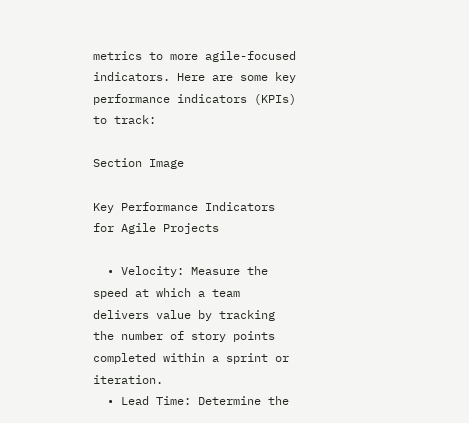metrics to more agile-focused indicators. Here are some key performance indicators (KPIs) to track:

Section Image

Key Performance Indicators for Agile Projects

  • Velocity: Measure the speed at which a team delivers value by tracking the number of story points completed within a sprint or iteration.
  • Lead Time: Determine the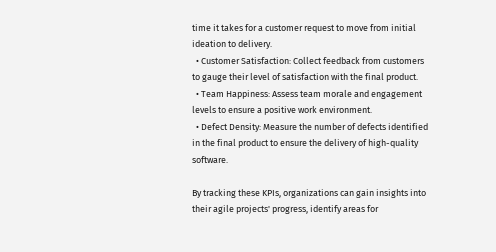time it takes for a customer request to move from initial ideation to delivery.
  • Customer Satisfaction: Collect feedback from customers to gauge their level of satisfaction with the final product.
  • Team Happiness: Assess team morale and engagement levels to ensure a positive work environment.
  • Defect Density: Measure the number of defects identified in the final product to ensure the delivery of high-quality software.

By tracking these KPIs, organizations can gain insights into their agile projects' progress, identify areas for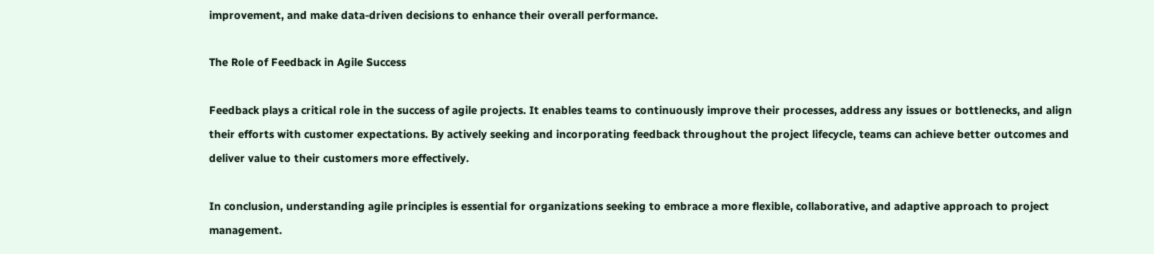improvement, and make data-driven decisions to enhance their overall performance.

The Role of Feedback in Agile Success

Feedback plays a critical role in the success of agile projects. It enables teams to continuously improve their processes, address any issues or bottlenecks, and align their efforts with customer expectations. By actively seeking and incorporating feedback throughout the project lifecycle, teams can achieve better outcomes and deliver value to their customers more effectively.

In conclusion, understanding agile principles is essential for organizations seeking to embrace a more flexible, collaborative, and adaptive approach to project management.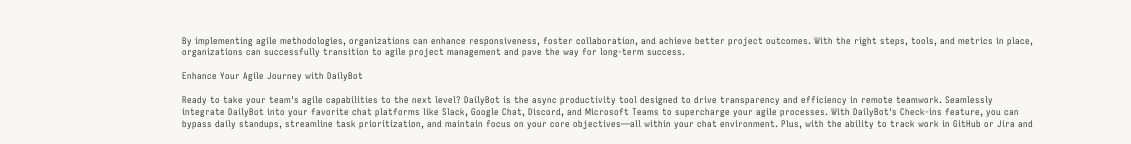By implementing agile methodologies, organizations can enhance responsiveness, foster collaboration, and achieve better project outcomes. With the right steps, tools, and metrics in place, organizations can successfully transition to agile project management and pave the way for long-term success.

Enhance Your Agile Journey with DailyBot

Ready to take your team's agile capabilities to the next level? DailyBot is the async productivity tool designed to drive transparency and efficiency in remote teamwork. Seamlessly integrate DailyBot into your favorite chat platforms like Slack, Google Chat, Discord, and Microsoft Teams to supercharge your agile processes. With DailyBot's Check-ins feature, you can bypass daily standups, streamline task prioritization, and maintain focus on your core objectives—all within your chat environment. Plus, with the ability to track work in GitHub or Jira and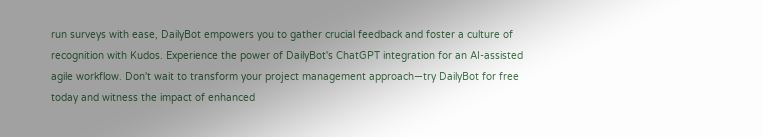run surveys with ease, DailyBot empowers you to gather crucial feedback and foster a culture of recognition with Kudos. Experience the power of DailyBot's ChatGPT integration for an AI-assisted agile workflow. Don't wait to transform your project management approach—try DailyBot for free today and witness the impact of enhanced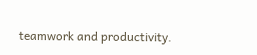teamwork and productivity.